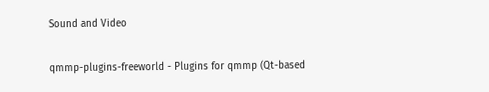Sound and Video

qmmp-plugins-freeworld - Plugins for qmmp (Qt-based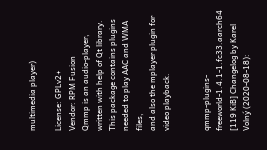multimedia player)

License: GPLv2+
Vendor: RPM Fusion
Qmmp is an audio-player, written with help of Qt library.
This package contains plugins needed to play AAC and WMA files,
and also the mplayer plugin for video playback.


qmmp-plugins-freeworld-1.4.1-1.fc33.aarch64 [119 KiB] Changelog by Karel Volný (2020-08-18):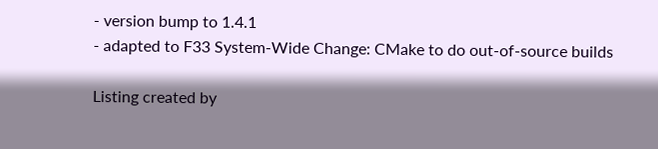- version bump to 1.4.1
- adapted to F33 System-Wide Change: CMake to do out-of-source builds

Listing created by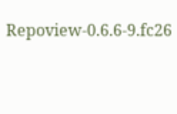Repoview-0.6.6-9.fc26